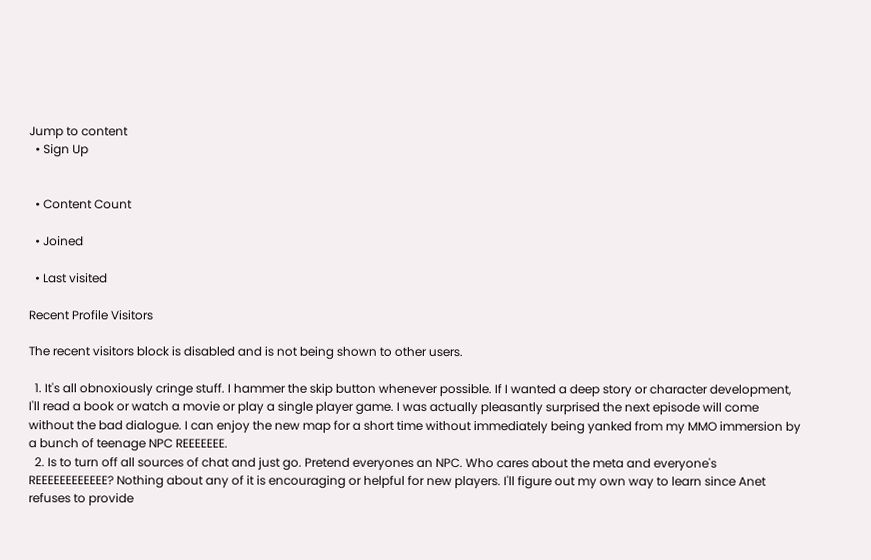Jump to content
  • Sign Up


  • Content Count

  • Joined

  • Last visited

Recent Profile Visitors

The recent visitors block is disabled and is not being shown to other users.

  1. It's all obnoxiously cringe stuff. I hammer the skip button whenever possible. If I wanted a deep story or character development, I'll read a book or watch a movie or play a single player game. I was actually pleasantly surprised the next episode will come without the bad dialogue. I can enjoy the new map for a short time without immediately being yanked from my MMO immersion by a bunch of teenage NPC REEEEEEE.
  2. Is to turn off all sources of chat and just go. Pretend everyones an NPC. Who cares about the meta and everyone's REEEEEEEEEEEE? Nothing about any of it is encouraging or helpful for new players. I'll figure out my own way to learn since Anet refuses to provide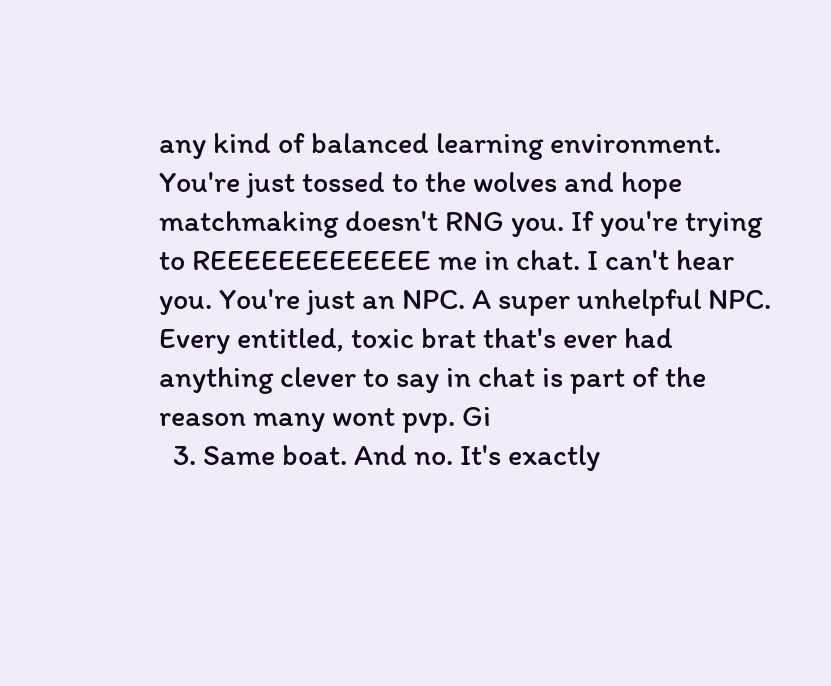any kind of balanced learning environment. You're just tossed to the wolves and hope matchmaking doesn't RNG you. If you're trying to REEEEEEEEEEEEE me in chat. I can't hear you. You're just an NPC. A super unhelpful NPC. Every entitled, toxic brat that's ever had anything clever to say in chat is part of the reason many wont pvp. Gi
  3. Same boat. And no. It's exactly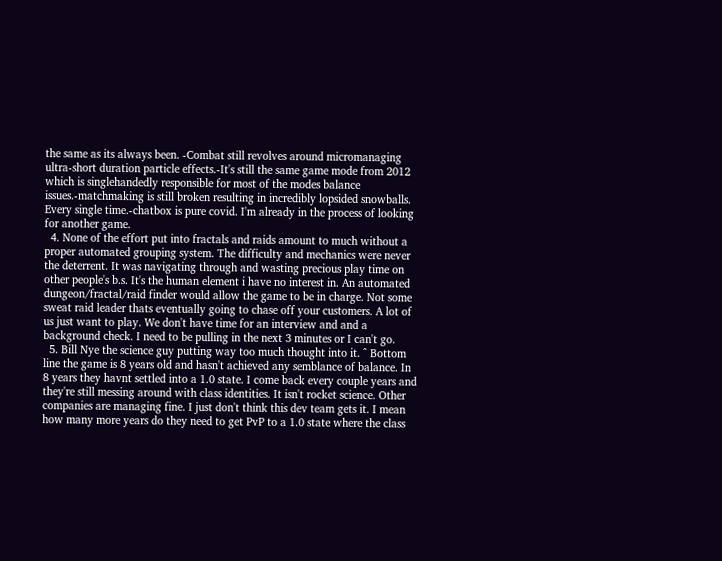the same as its always been. -Combat still revolves around micromanaging ultra-short duration particle effects.-It's still the same game mode from 2012 which is singlehandedly responsible for most of the modes balance issues.-matchmaking is still broken resulting in incredibly lopsided snowballs. Every single time.-chatbox is pure covid. I'm already in the process of looking for another game.
  4. None of the effort put into fractals and raids amount to much without a proper automated grouping system. The difficulty and mechanics were never the deterrent. It was navigating through and wasting precious play time on other people's b.s. It's the human element i have no interest in. An automated dungeon/fractal/raid finder would allow the game to be in charge. Not some sweat raid leader thats eventually going to chase off your customers. A lot of us just want to play. We don't have time for an interview and and a background check. I need to be pulling in the next 3 minutes or I can't go.
  5. Bill Nye the science guy putting way too much thought into it. ^ Bottom line the game is 8 years old and hasn't achieved any semblance of balance. In 8 years they havnt settled into a 1.0 state. I come back every couple years and they're still messing around with class identities. It isn't rocket science. Other companies are managing fine. I just don't think this dev team gets it. I mean how many more years do they need to get PvP to a 1.0 state where the class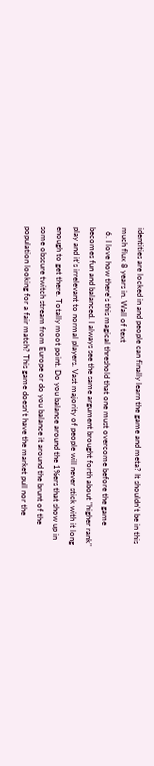identities are locked in and people can finally learn the game and meta? It shouldn't be in this much flux 8 years in. Wall of text
  6. I love how there's this magical threshold that one must overcome before the game becomes fun and balanced. I always see the same argument brought forth about "higher rank" play and it's irrelevant to normal players. Vast majority of people will never stick with it long enough to get there. Totally moot point. Do you balance around the 1%ers that show up in some obscure twitch stream from Europe or do you balance it around the brunt of the population looking for a fair match? This game doesn't have the market pull nor the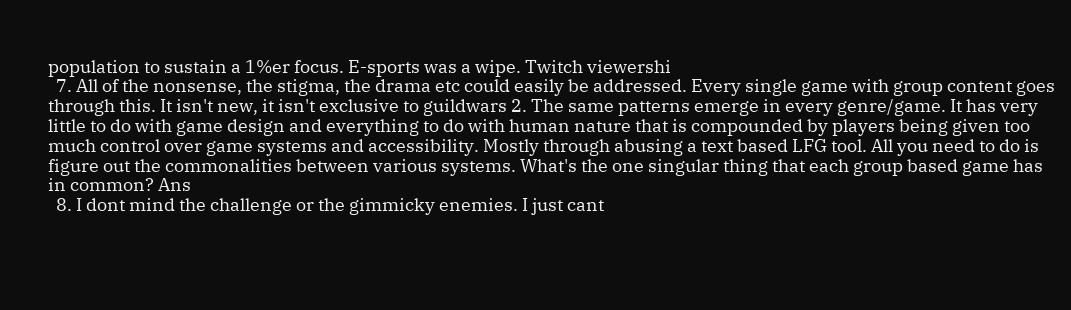population to sustain a 1%er focus. E-sports was a wipe. Twitch viewershi
  7. All of the nonsense, the stigma, the drama etc could easily be addressed. Every single game with group content goes through this. It isn't new, it isn't exclusive to guildwars 2. The same patterns emerge in every genre/game. It has very little to do with game design and everything to do with human nature that is compounded by players being given too much control over game systems and accessibility. Mostly through abusing a text based LFG tool. All you need to do is figure out the commonalities between various systems. What's the one singular thing that each group based game has in common? Ans
  8. I dont mind the challenge or the gimmicky enemies. I just cant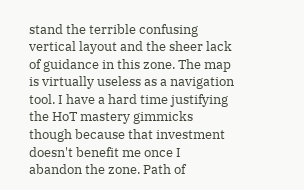stand the terrible confusing vertical layout and the sheer lack of guidance in this zone. The map is virtually useless as a navigation tool. I have a hard time justifying the HoT mastery gimmicks though because that investment doesn't benefit me once I abandon the zone. Path of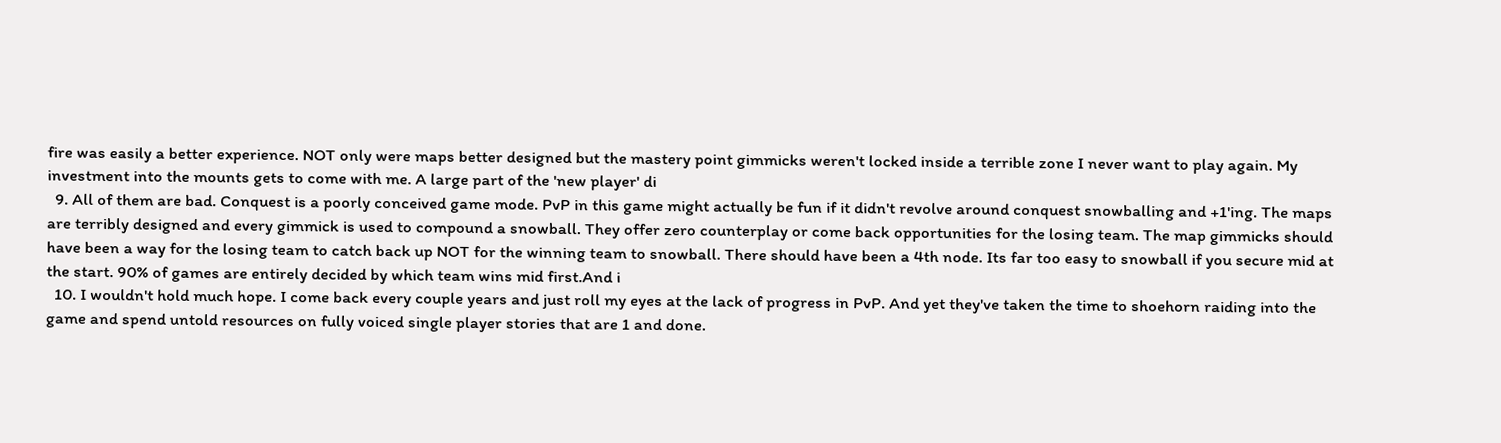fire was easily a better experience. NOT only were maps better designed but the mastery point gimmicks weren't locked inside a terrible zone I never want to play again. My investment into the mounts gets to come with me. A large part of the 'new player' di
  9. All of them are bad. Conquest is a poorly conceived game mode. PvP in this game might actually be fun if it didn't revolve around conquest snowballing and +1'ing. The maps are terribly designed and every gimmick is used to compound a snowball. They offer zero counterplay or come back opportunities for the losing team. The map gimmicks should have been a way for the losing team to catch back up NOT for the winning team to snowball. There should have been a 4th node. Its far too easy to snowball if you secure mid at the start. 90% of games are entirely decided by which team wins mid first.And i
  10. I wouldn't hold much hope. I come back every couple years and just roll my eyes at the lack of progress in PvP. And yet they've taken the time to shoehorn raiding into the game and spend untold resources on fully voiced single player stories that are 1 and done.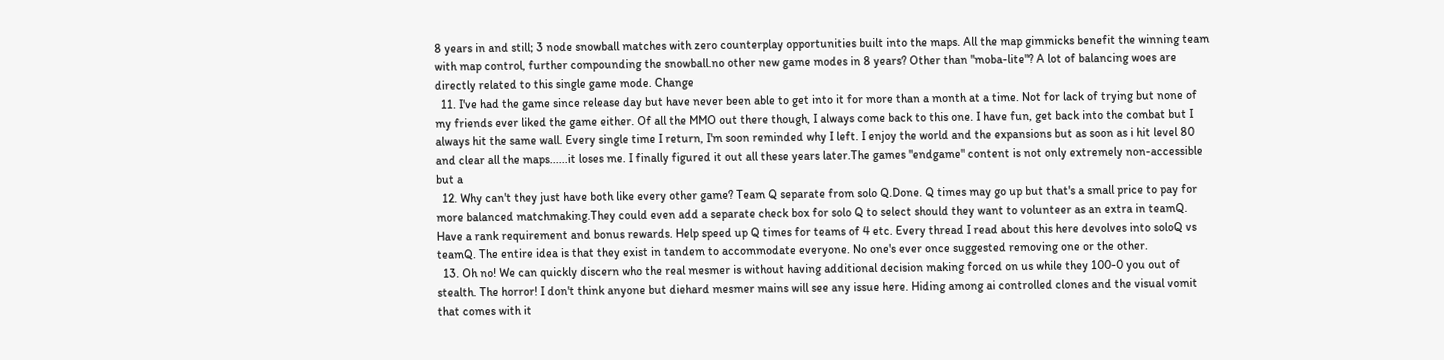8 years in and still; 3 node snowball matches with zero counterplay opportunities built into the maps. All the map gimmicks benefit the winning team with map control, further compounding the snowball.no other new game modes in 8 years? Other than "moba-lite"? A lot of balancing woes are directly related to this single game mode. Change
  11. I've had the game since release day but have never been able to get into it for more than a month at a time. Not for lack of trying but none of my friends ever liked the game either. Of all the MMO out there though, I always come back to this one. I have fun, get back into the combat but I always hit the same wall. Every single time I return, I'm soon reminded why I left. I enjoy the world and the expansions but as soon as i hit level 80 and clear all the maps......it loses me. I finally figured it out all these years later.The games "endgame" content is not only extremely non-accessible but a
  12. Why can't they just have both like every other game? Team Q separate from solo Q.Done. Q times may go up but that's a small price to pay for more balanced matchmaking.They could even add a separate check box for solo Q to select should they want to volunteer as an extra in teamQ. Have a rank requirement and bonus rewards. Help speed up Q times for teams of 4 etc. Every thread I read about this here devolves into soloQ vs teamQ. The entire idea is that they exist in tandem to accommodate everyone. No one's ever once suggested removing one or the other.
  13. Oh no! We can quickly discern who the real mesmer is without having additional decision making forced on us while they 100-0 you out of stealth. The horror! I don't think anyone but diehard mesmer mains will see any issue here. Hiding among ai controlled clones and the visual vomit that comes with it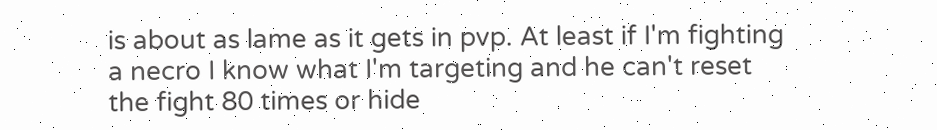is about as lame as it gets in pvp. At least if I'm fighting a necro I know what I'm targeting and he can't reset the fight 80 times or hide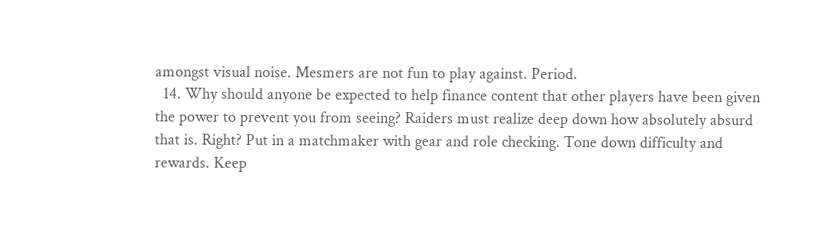amongst visual noise. Mesmers are not fun to play against. Period.
  14. Why should anyone be expected to help finance content that other players have been given the power to prevent you from seeing? Raiders must realize deep down how absolutely absurd that is. Right? Put in a matchmaker with gear and role checking. Tone down difficulty and rewards. Keep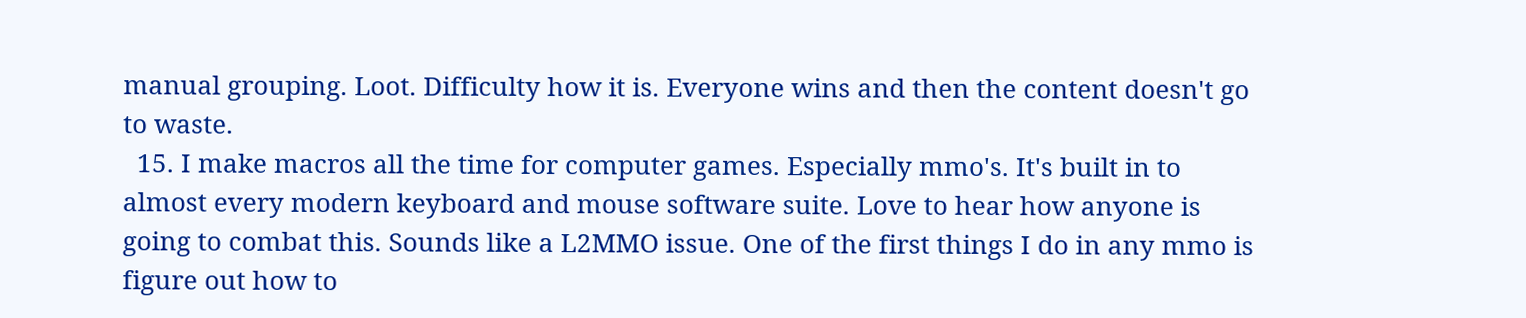manual grouping. Loot. Difficulty how it is. Everyone wins and then the content doesn't go to waste.
  15. I make macros all the time for computer games. Especially mmo's. It's built in to almost every modern keyboard and mouse software suite. Love to hear how anyone is going to combat this. Sounds like a L2MMO issue. One of the first things I do in any mmo is figure out how to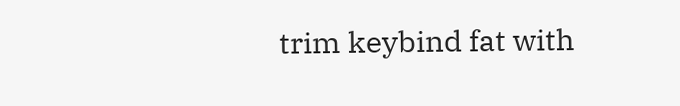trim keybind fat with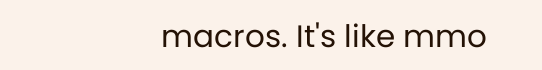macros. It's like mmo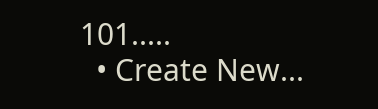101.....
  • Create New...